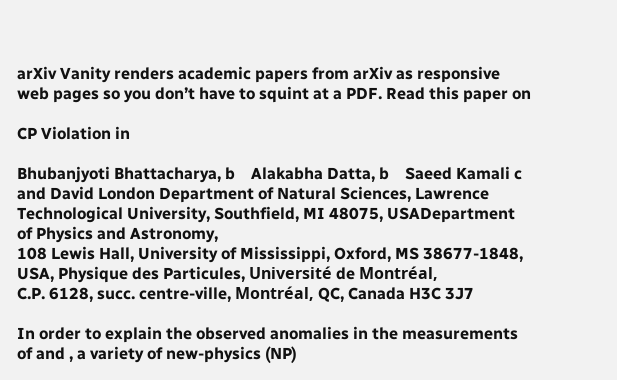arXiv Vanity renders academic papers from arXiv as responsive web pages so you don’t have to squint at a PDF. Read this paper on

CP Violation in

Bhubanjyoti Bhattacharya, b    Alakabha Datta, b    Saeed Kamali c    and David London Department of Natural Sciences, Lawrence Technological University, Southfield, MI 48075, USADepartment of Physics and Astronomy,
108 Lewis Hall, University of Mississippi, Oxford, MS 38677-1848, USA, Physique des Particules, Université de Montréal,
C.P. 6128, succ. centre-ville, Montréal, QC, Canada H3C 3J7

In order to explain the observed anomalies in the measurements of and , a variety of new-physics (NP)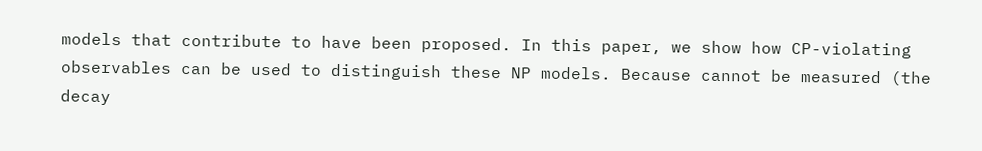models that contribute to have been proposed. In this paper, we show how CP-violating observables can be used to distinguish these NP models. Because cannot be measured (the decay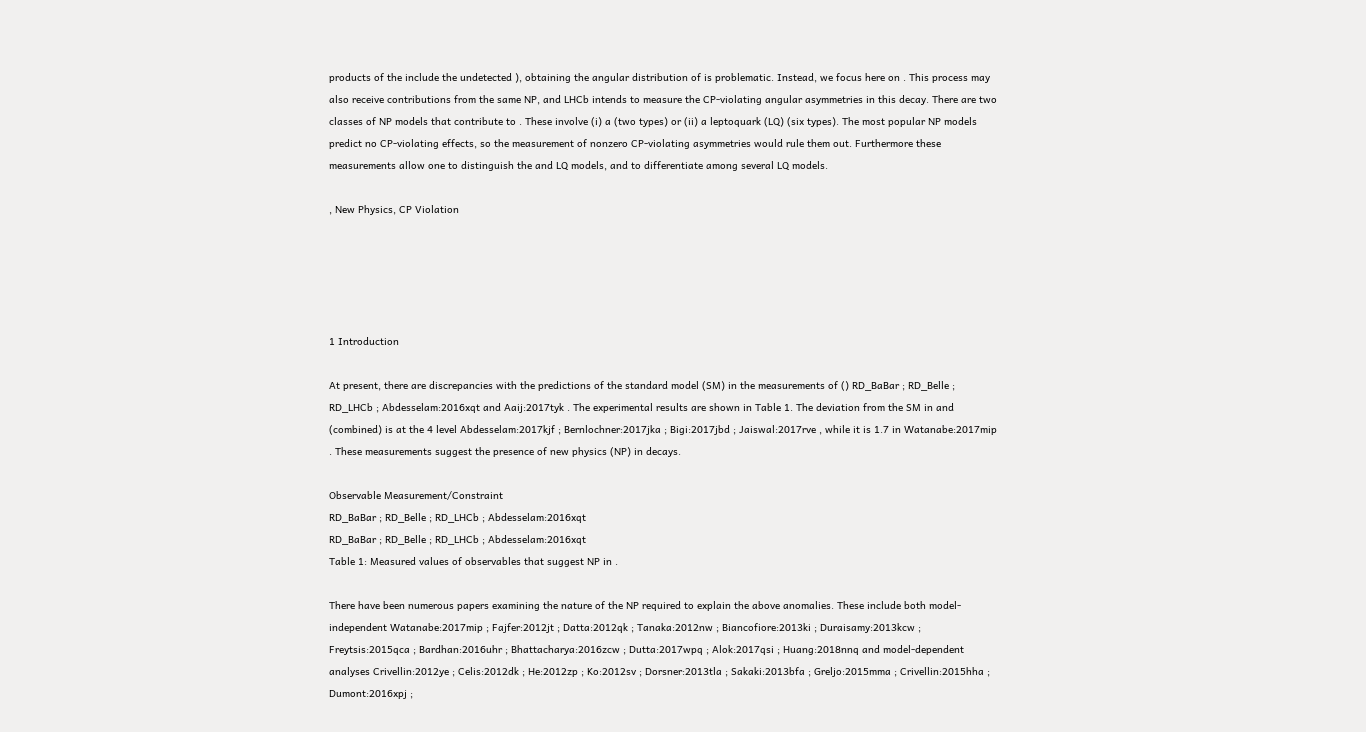products of the include the undetected ), obtaining the angular distribution of is problematic. Instead, we focus here on . This process may also receive contributions from the same NP, and LHCb intends to measure the CP-violating angular asymmetries in this decay. There are two classes of NP models that contribute to . These involve (i) a (two types) or (ii) a leptoquark (LQ) (six types). The most popular NP models predict no CP-violating effects, so the measurement of nonzero CP-violating asymmetries would rule them out. Furthermore these measurements allow one to distinguish the and LQ models, and to differentiate among several LQ models.

, New Physics, CP Violation





1 Introduction

At present, there are discrepancies with the predictions of the standard model (SM) in the measurements of () RD_BaBar ; RD_Belle ; RD_LHCb ; Abdesselam:2016xqt and Aaij:2017tyk . The experimental results are shown in Table 1. The deviation from the SM in and (combined) is at the 4 level Abdesselam:2017kjf ; Bernlochner:2017jka ; Bigi:2017jbd ; Jaiswal:2017rve , while it is 1.7 in Watanabe:2017mip . These measurements suggest the presence of new physics (NP) in decays.

Observable Measurement/Constraint
RD_BaBar ; RD_Belle ; RD_LHCb ; Abdesselam:2016xqt
RD_BaBar ; RD_Belle ; RD_LHCb ; Abdesselam:2016xqt
Table 1: Measured values of observables that suggest NP in .

There have been numerous papers examining the nature of the NP required to explain the above anomalies. These include both model-independent Watanabe:2017mip ; Fajfer:2012jt ; Datta:2012qk ; Tanaka:2012nw ; Biancofiore:2013ki ; Duraisamy:2013kcw ; Freytsis:2015qca ; Bardhan:2016uhr ; Bhattacharya:2016zcw ; Dutta:2017wpq ; Alok:2017qsi ; Huang:2018nnq and model-dependent analyses Crivellin:2012ye ; Celis:2012dk ; He:2012zp ; Ko:2012sv ; Dorsner:2013tla ; Sakaki:2013bfa ; Greljo:2015mma ; Crivellin:2015hha ; Dumont:2016xpj ;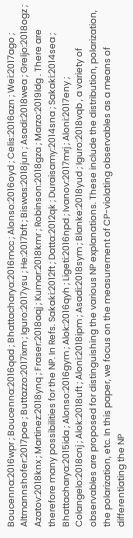Boucenna:2016wpr ; Boucenna:2016qad ; Bhattacharya:2016mcc ; Alonso:2016oyd ; Celis:2016azn ; Wei:2017ago ; Altmannshofer:2017poe ; Buttazzo:2017ixm ; Iguro:2017ysu ; He:2017bft ; Biswas:2018jun ; Asadi:2018wea ; Greljo:2018ogz ; Azatov:2018knx ; Martinez:2018ynq ; Fraser:2018aqj ; Kumar:2018kmr ; Robinson:2018gza ; Marzo:2019ldg . There are therefore many possibilities for the NP. In Refs. Sakaki:2012ft ; Datta:2012qk ; Duraisamy:2014sna ; Sakaki:2014sea ; Bhattacharya:2015ida ; Alonso:2016gym ; Alok:2016qyh ; Ligeti:2016npd ; Ivanov:2017mrj ; Aloni:2017eny ; Colangelo:2018cnj ; Alok:2018uft ; Aloni:2018ipm ; Asadi:2018sym ; Blanke:2018yud ; Iguro:2018vqb , a variety of observables are proposed for distinguishing the various NP explanations. These include the distribution, polarization, the polarization, etc. In this paper, we focus on the measurement of CP-violating observables as a means of differentiating the NP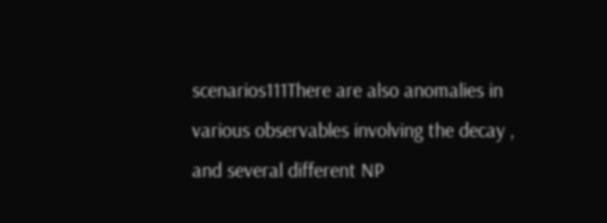scenarios111There are also anomalies in various observables involving the decay , and several different NP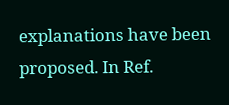explanations have been proposed. In Ref.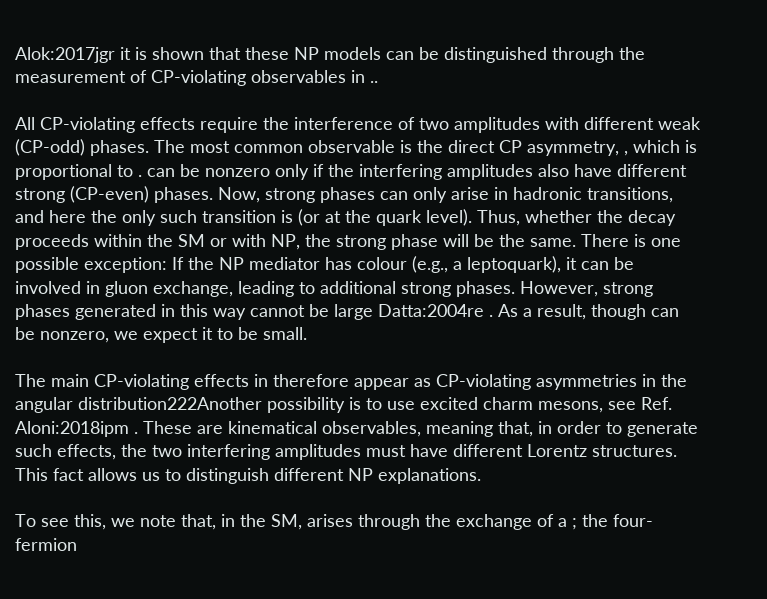Alok:2017jgr it is shown that these NP models can be distinguished through the measurement of CP-violating observables in ..

All CP-violating effects require the interference of two amplitudes with different weak (CP-odd) phases. The most common observable is the direct CP asymmetry, , which is proportional to . can be nonzero only if the interfering amplitudes also have different strong (CP-even) phases. Now, strong phases can only arise in hadronic transitions, and here the only such transition is (or at the quark level). Thus, whether the decay proceeds within the SM or with NP, the strong phase will be the same. There is one possible exception: If the NP mediator has colour (e.g., a leptoquark), it can be involved in gluon exchange, leading to additional strong phases. However, strong phases generated in this way cannot be large Datta:2004re . As a result, though can be nonzero, we expect it to be small.

The main CP-violating effects in therefore appear as CP-violating asymmetries in the angular distribution222Another possibility is to use excited charm mesons, see Ref. Aloni:2018ipm . These are kinematical observables, meaning that, in order to generate such effects, the two interfering amplitudes must have different Lorentz structures. This fact allows us to distinguish different NP explanations.

To see this, we note that, in the SM, arises through the exchange of a ; the four-fermion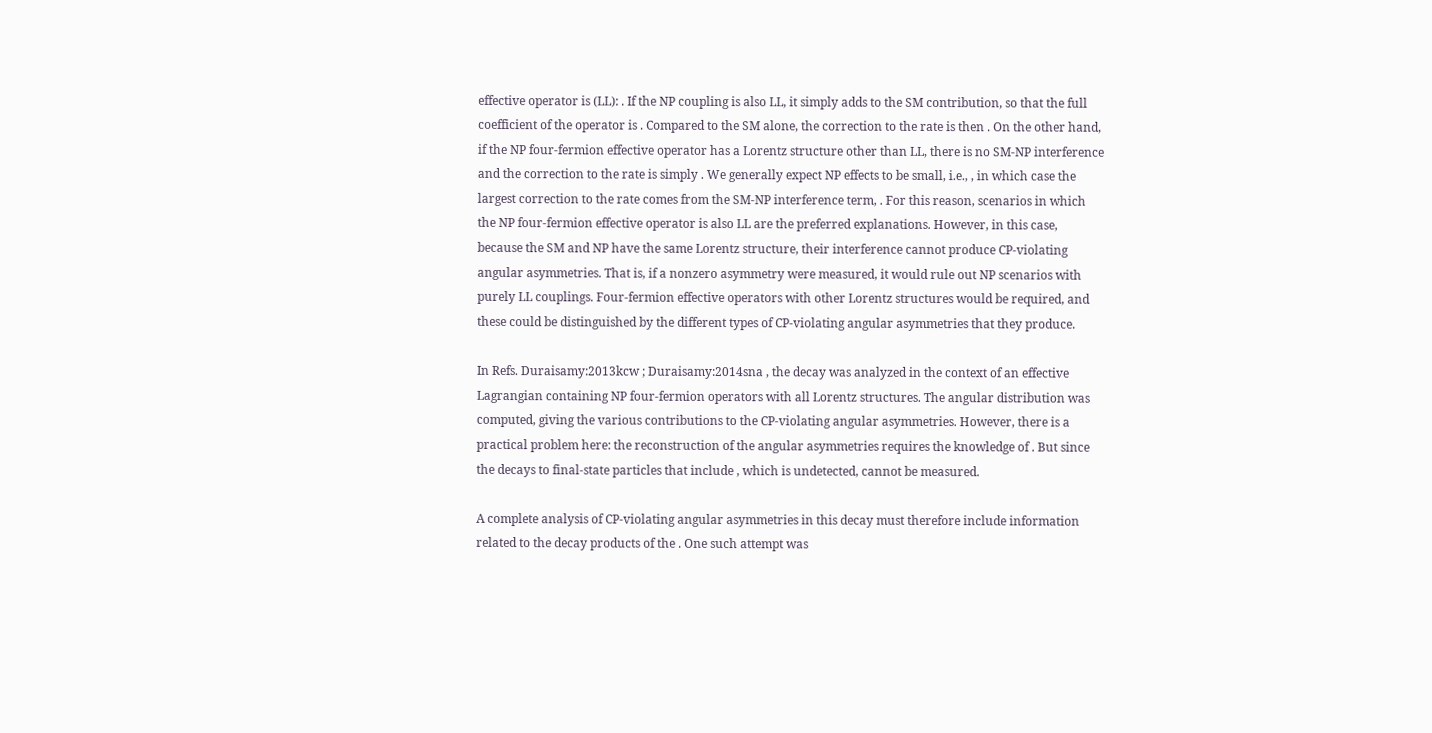effective operator is (LL): . If the NP coupling is also LL, it simply adds to the SM contribution, so that the full coefficient of the operator is . Compared to the SM alone, the correction to the rate is then . On the other hand, if the NP four-fermion effective operator has a Lorentz structure other than LL, there is no SM-NP interference and the correction to the rate is simply . We generally expect NP effects to be small, i.e., , in which case the largest correction to the rate comes from the SM-NP interference term, . For this reason, scenarios in which the NP four-fermion effective operator is also LL are the preferred explanations. However, in this case, because the SM and NP have the same Lorentz structure, their interference cannot produce CP-violating angular asymmetries. That is, if a nonzero asymmetry were measured, it would rule out NP scenarios with purely LL couplings. Four-fermion effective operators with other Lorentz structures would be required, and these could be distinguished by the different types of CP-violating angular asymmetries that they produce.

In Refs. Duraisamy:2013kcw ; Duraisamy:2014sna , the decay was analyzed in the context of an effective Lagrangian containing NP four-fermion operators with all Lorentz structures. The angular distribution was computed, giving the various contributions to the CP-violating angular asymmetries. However, there is a practical problem here: the reconstruction of the angular asymmetries requires the knowledge of . But since the decays to final-state particles that include , which is undetected, cannot be measured.

A complete analysis of CP-violating angular asymmetries in this decay must therefore include information related to the decay products of the . One such attempt was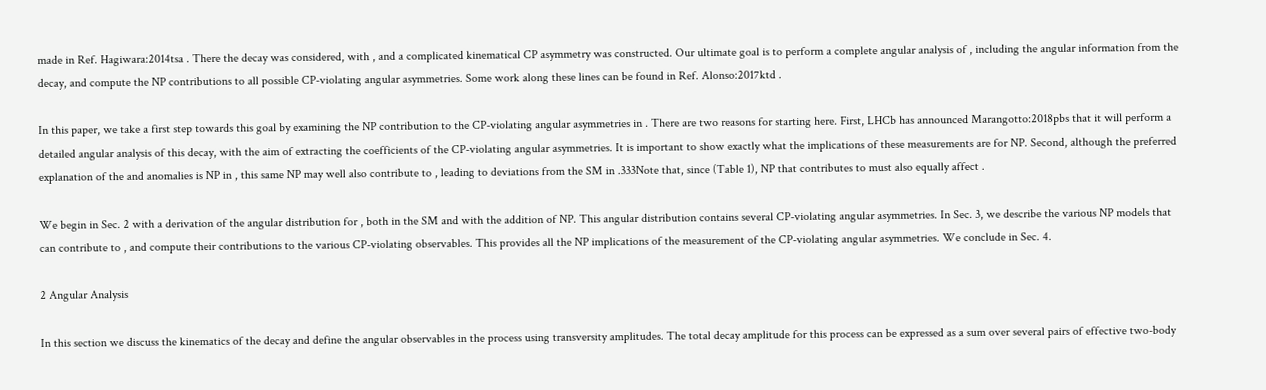made in Ref. Hagiwara:2014tsa . There the decay was considered, with , and a complicated kinematical CP asymmetry was constructed. Our ultimate goal is to perform a complete angular analysis of , including the angular information from the decay, and compute the NP contributions to all possible CP-violating angular asymmetries. Some work along these lines can be found in Ref. Alonso:2017ktd .

In this paper, we take a first step towards this goal by examining the NP contribution to the CP-violating angular asymmetries in . There are two reasons for starting here. First, LHCb has announced Marangotto:2018pbs that it will perform a detailed angular analysis of this decay, with the aim of extracting the coefficients of the CP-violating angular asymmetries. It is important to show exactly what the implications of these measurements are for NP. Second, although the preferred explanation of the and anomalies is NP in , this same NP may well also contribute to , leading to deviations from the SM in .333Note that, since (Table 1), NP that contributes to must also equally affect .

We begin in Sec. 2 with a derivation of the angular distribution for , both in the SM and with the addition of NP. This angular distribution contains several CP-violating angular asymmetries. In Sec. 3, we describe the various NP models that can contribute to , and compute their contributions to the various CP-violating observables. This provides all the NP implications of the measurement of the CP-violating angular asymmetries. We conclude in Sec. 4.

2 Angular Analysis

In this section we discuss the kinematics of the decay and define the angular observables in the process using transversity amplitudes. The total decay amplitude for this process can be expressed as a sum over several pairs of effective two-body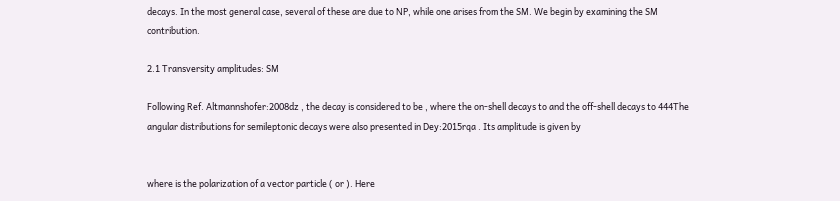decays. In the most general case, several of these are due to NP, while one arises from the SM. We begin by examining the SM contribution.

2.1 Transversity amplitudes: SM

Following Ref. Altmannshofer:2008dz , the decay is considered to be , where the on-shell decays to and the off-shell decays to 444The angular distributions for semileptonic decays were also presented in Dey:2015rqa . Its amplitude is given by


where is the polarization of a vector particle ( or ). Here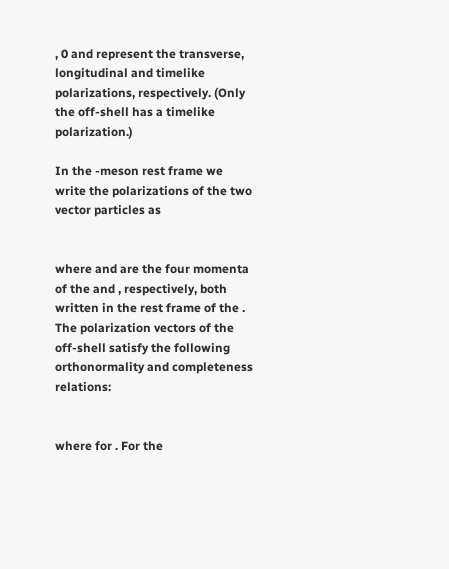, 0 and represent the transverse, longitudinal and timelike polarizations, respectively. (Only the off-shell has a timelike polarization.)

In the -meson rest frame we write the polarizations of the two vector particles as


where and are the four momenta of the and , respectively, both written in the rest frame of the . The polarization vectors of the off-shell satisfy the following orthonormality and completeness relations:


where for . For the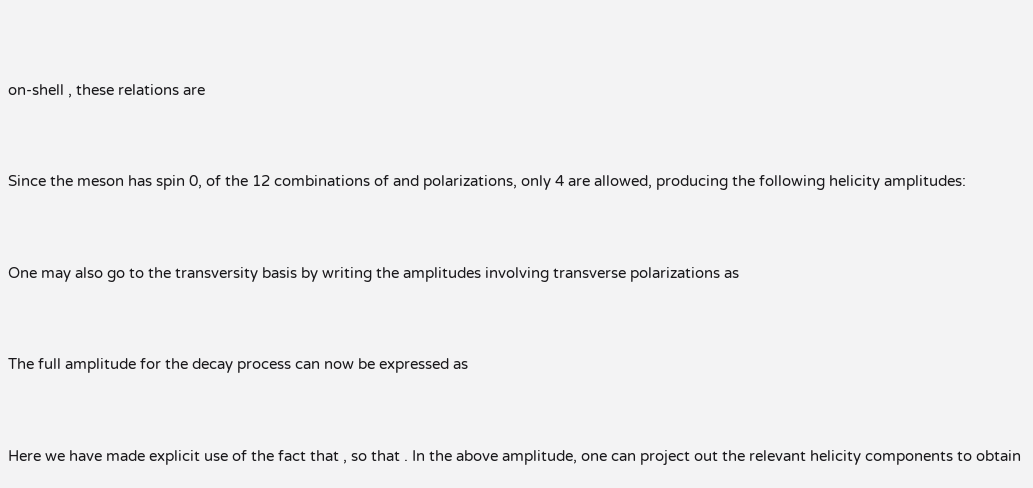on-shell , these relations are


Since the meson has spin 0, of the 12 combinations of and polarizations, only 4 are allowed, producing the following helicity amplitudes:


One may also go to the transversity basis by writing the amplitudes involving transverse polarizations as


The full amplitude for the decay process can now be expressed as


Here we have made explicit use of the fact that , so that . In the above amplitude, one can project out the relevant helicity components to obtain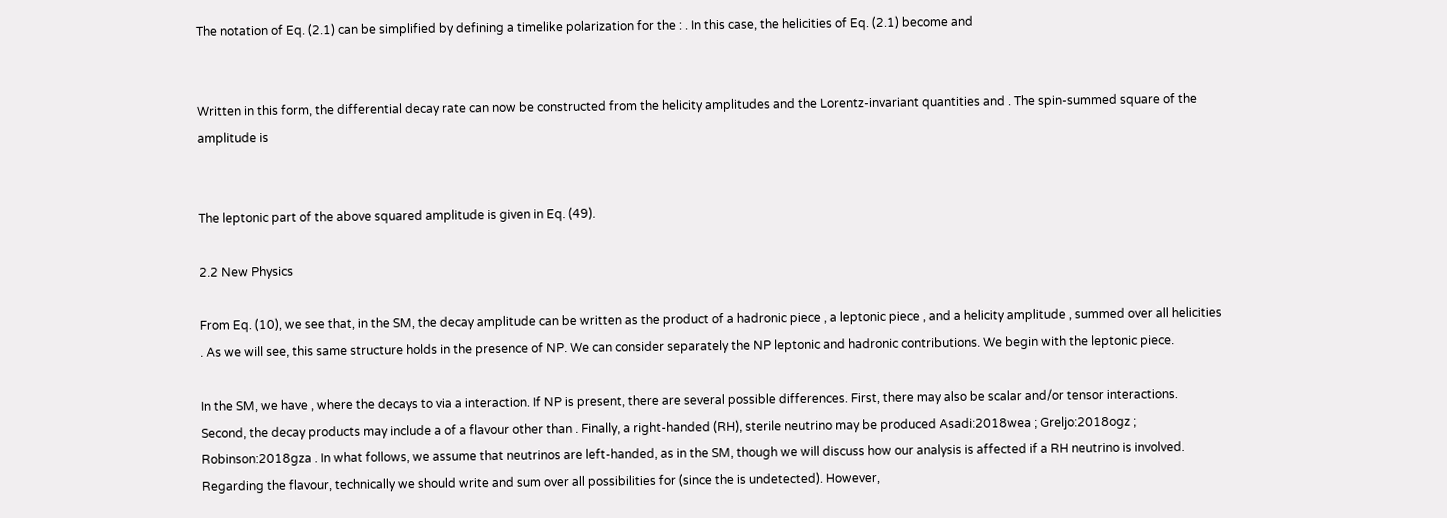The notation of Eq. (2.1) can be simplified by defining a timelike polarization for the : . In this case, the helicities of Eq. (2.1) become and


Written in this form, the differential decay rate can now be constructed from the helicity amplitudes and the Lorentz-invariant quantities and . The spin-summed square of the amplitude is


The leptonic part of the above squared amplitude is given in Eq. (49).

2.2 New Physics

From Eq. (10), we see that, in the SM, the decay amplitude can be written as the product of a hadronic piece , a leptonic piece , and a helicity amplitude , summed over all helicities . As we will see, this same structure holds in the presence of NP. We can consider separately the NP leptonic and hadronic contributions. We begin with the leptonic piece.

In the SM, we have , where the decays to via a interaction. If NP is present, there are several possible differences. First, there may also be scalar and/or tensor interactions. Second, the decay products may include a of a flavour other than . Finally, a right-handed (RH), sterile neutrino may be produced Asadi:2018wea ; Greljo:2018ogz ; Robinson:2018gza . In what follows, we assume that neutrinos are left-handed, as in the SM, though we will discuss how our analysis is affected if a RH neutrino is involved. Regarding the flavour, technically we should write and sum over all possibilities for (since the is undetected). However,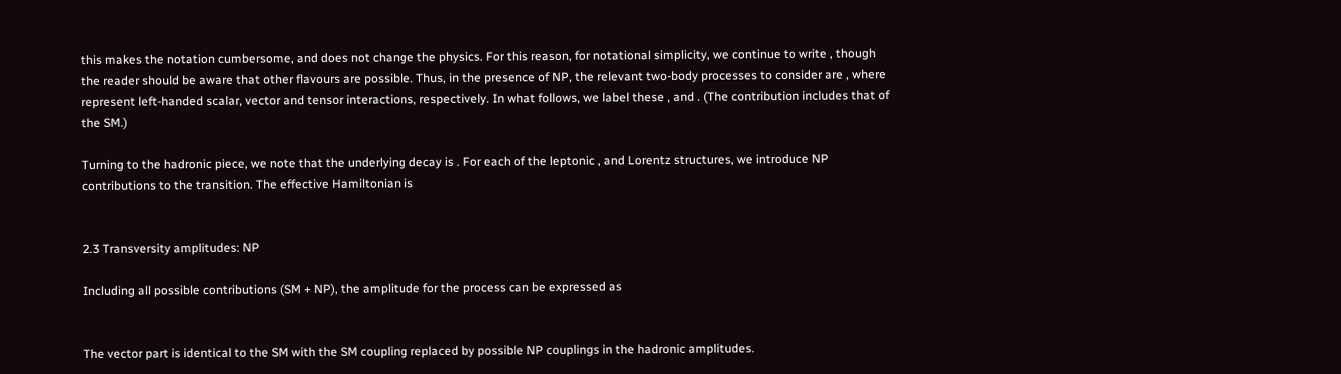this makes the notation cumbersome, and does not change the physics. For this reason, for notational simplicity, we continue to write , though the reader should be aware that other flavours are possible. Thus, in the presence of NP, the relevant two-body processes to consider are , where represent left-handed scalar, vector and tensor interactions, respectively. In what follows, we label these , and . (The contribution includes that of the SM.)

Turning to the hadronic piece, we note that the underlying decay is . For each of the leptonic , and Lorentz structures, we introduce NP contributions to the transition. The effective Hamiltonian is


2.3 Transversity amplitudes: NP

Including all possible contributions (SM + NP), the amplitude for the process can be expressed as


The vector part is identical to the SM with the SM coupling replaced by possible NP couplings in the hadronic amplitudes.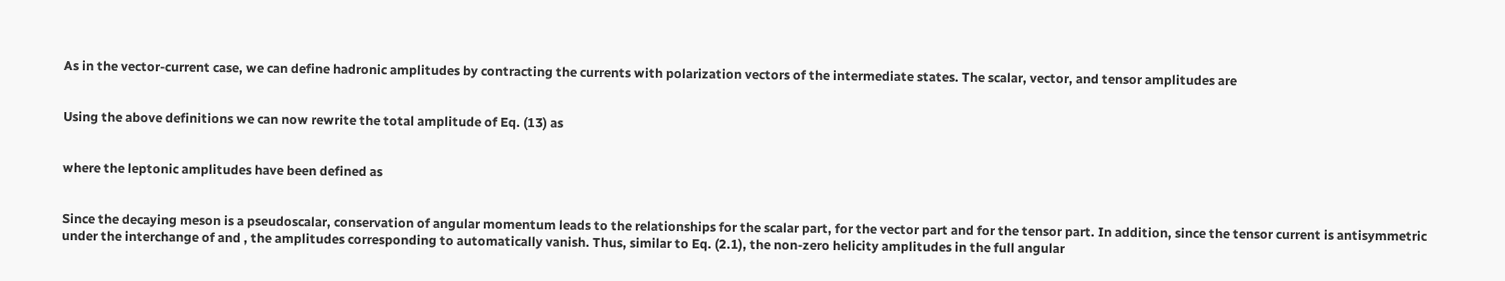As in the vector-current case, we can define hadronic amplitudes by contracting the currents with polarization vectors of the intermediate states. The scalar, vector, and tensor amplitudes are


Using the above definitions we can now rewrite the total amplitude of Eq. (13) as


where the leptonic amplitudes have been defined as


Since the decaying meson is a pseudoscalar, conservation of angular momentum leads to the relationships for the scalar part, for the vector part and for the tensor part. In addition, since the tensor current is antisymmetric under the interchange of and , the amplitudes corresponding to automatically vanish. Thus, similar to Eq. (2.1), the non-zero helicity amplitudes in the full angular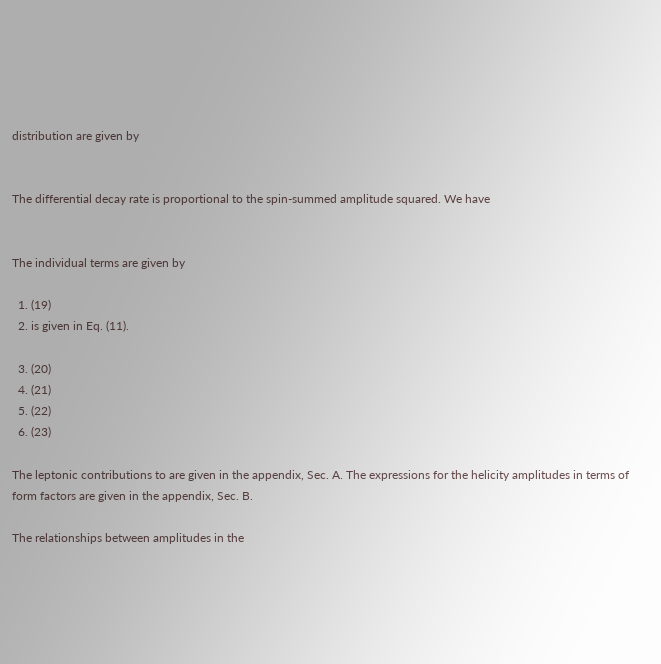distribution are given by


The differential decay rate is proportional to the spin-summed amplitude squared. We have


The individual terms are given by

  1. (19)
  2. is given in Eq. (11).

  3. (20)
  4. (21)
  5. (22)
  6. (23)

The leptonic contributions to are given in the appendix, Sec. A. The expressions for the helicity amplitudes in terms of form factors are given in the appendix, Sec. B.

The relationships between amplitudes in the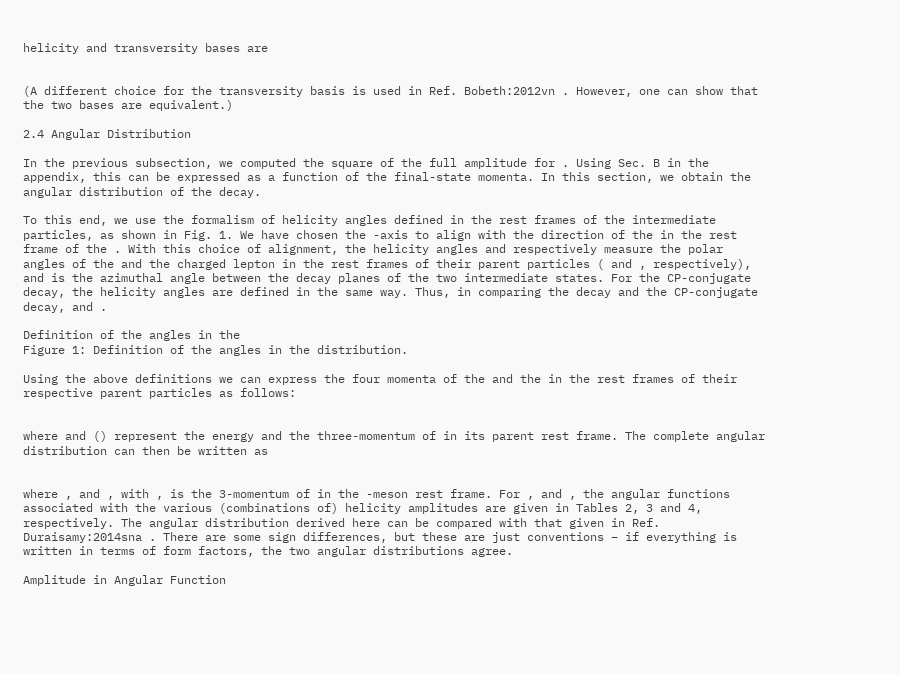helicity and transversity bases are


(A different choice for the transversity basis is used in Ref. Bobeth:2012vn . However, one can show that the two bases are equivalent.)

2.4 Angular Distribution

In the previous subsection, we computed the square of the full amplitude for . Using Sec. B in the appendix, this can be expressed as a function of the final-state momenta. In this section, we obtain the angular distribution of the decay.

To this end, we use the formalism of helicity angles defined in the rest frames of the intermediate particles, as shown in Fig. 1. We have chosen the -axis to align with the direction of the in the rest frame of the . With this choice of alignment, the helicity angles and respectively measure the polar angles of the and the charged lepton in the rest frames of their parent particles ( and , respectively), and is the azimuthal angle between the decay planes of the two intermediate states. For the CP-conjugate decay, the helicity angles are defined in the same way. Thus, in comparing the decay and the CP-conjugate decay, and .

Definition of the angles in the
Figure 1: Definition of the angles in the distribution.

Using the above definitions we can express the four momenta of the and the in the rest frames of their respective parent particles as follows:


where and () represent the energy and the three-momentum of in its parent rest frame. The complete angular distribution can then be written as


where , and , with , is the 3-momentum of in the -meson rest frame. For , and , the angular functions associated with the various (combinations of) helicity amplitudes are given in Tables 2, 3 and 4, respectively. The angular distribution derived here can be compared with that given in Ref. Duraisamy:2014sna . There are some sign differences, but these are just conventions – if everything is written in terms of form factors, the two angular distributions agree.

Amplitude in Angular Function